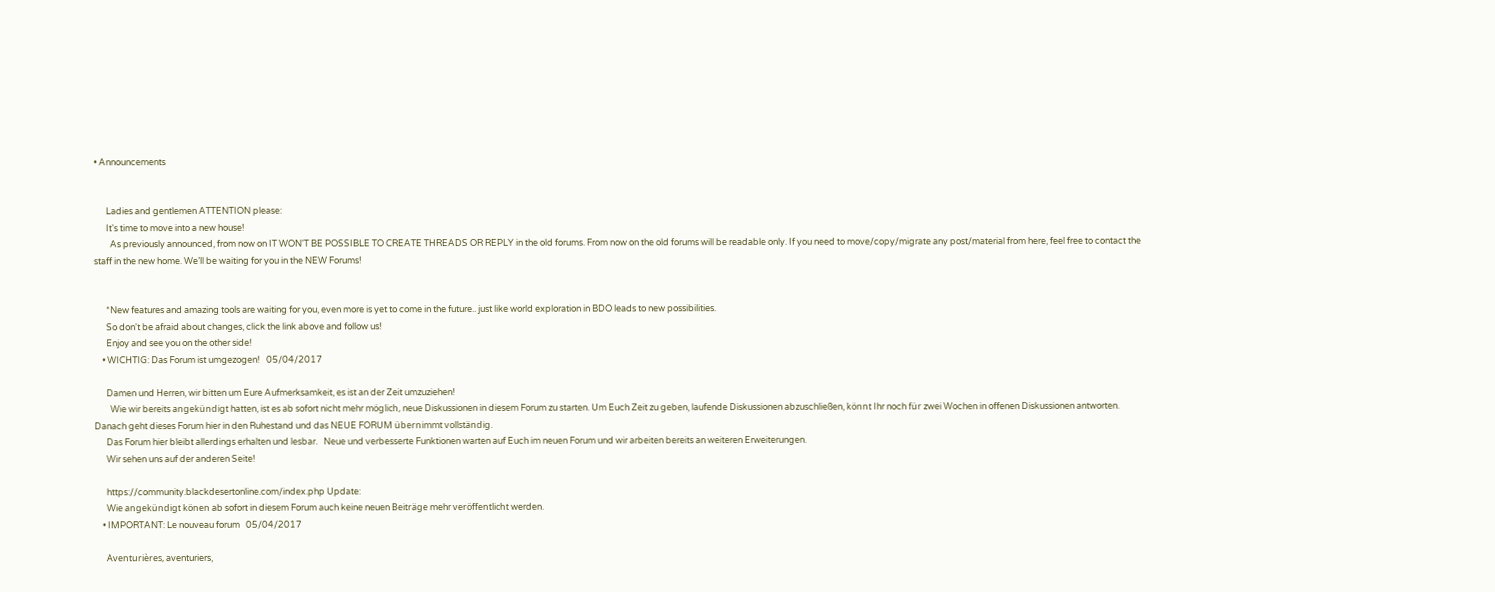• Announcements


      Ladies and gentlemen ATTENTION please:
      It's time to move into a new house!
        As previously announced, from now on IT WON'T BE POSSIBLE TO CREATE THREADS OR REPLY in the old forums. From now on the old forums will be readable only. If you need to move/copy/migrate any post/material from here, feel free to contact the staff in the new home. We’ll be waiting for you in the NEW Forums!


      *New features and amazing tools are waiting for you, even more is yet to come in the future.. just like world exploration in BDO leads to new possibilities.
      So don't be afraid about changes, click the link above and follow us!
      Enjoy and see you on the other side!
    • WICHTIG: Das Forum ist umgezogen!   05/04/2017

      Damen und Herren, wir bitten um Eure Aufmerksamkeit, es ist an der Zeit umzuziehen!
        Wie wir bereits angekündigt hatten, ist es ab sofort nicht mehr möglich, neue Diskussionen in diesem Forum zu starten. Um Euch Zeit zu geben, laufende Diskussionen abzuschließen, könnt Ihr noch für zwei Wochen in offenen Diskussionen antworten. Danach geht dieses Forum hier in den Ruhestand und das NEUE FORUM übernimmt vollständig.
      Das Forum hier bleibt allerdings erhalten und lesbar.   Neue und verbesserte Funktionen warten auf Euch im neuen Forum und wir arbeiten bereits an weiteren Erweiterungen.
      Wir sehen uns auf der anderen Seite!

      https://community.blackdesertonline.com/index.php Update:
      Wie angekündigt könen ab sofort in diesem Forum auch keine neuen Beiträge mehr veröffentlicht werden.
    • IMPORTANT: Le nouveau forum   05/04/2017

      Aventurières, aventuriers,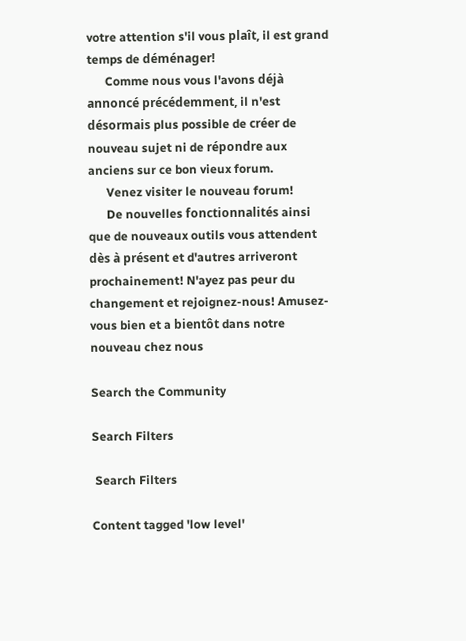votre attention s'il vous plaît, il est grand temps de déménager!
      Comme nous vous l'avons déjà annoncé précédemment, il n'est désormais plus possible de créer de nouveau sujet ni de répondre aux anciens sur ce bon vieux forum.
      Venez visiter le nouveau forum!
      De nouvelles fonctionnalités ainsi que de nouveaux outils vous attendent dès à présent et d'autres arriveront prochainement! N'ayez pas peur du changement et rejoignez-nous! Amusez-vous bien et a bientôt dans notre nouveau chez nous

Search the Community

Search Filters

 Search Filters

Content tagged 'low level'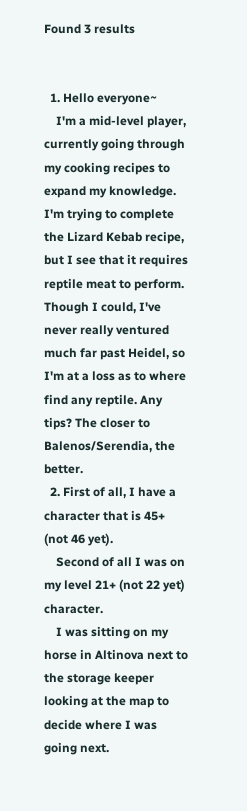Found 3 results


  1. Hello everyone~
    I'm a mid-level player, currently going through my cooking recipes to expand my knowledge. I'm trying to complete the Lizard Kebab recipe, but I see that it requires reptile meat to perform. Though I could, I've never really ventured much far past Heidel, so I'm at a loss as to where find any reptile. Any tips? The closer to Balenos/Serendia, the better.
  2. First of all, I have a character that is 45+ (not 46 yet).
    Second of all I was on my level 21+ (not 22 yet) character.
    I was sitting on my horse in Altinova next to the storage keeper looking at the map to decide where I was going next.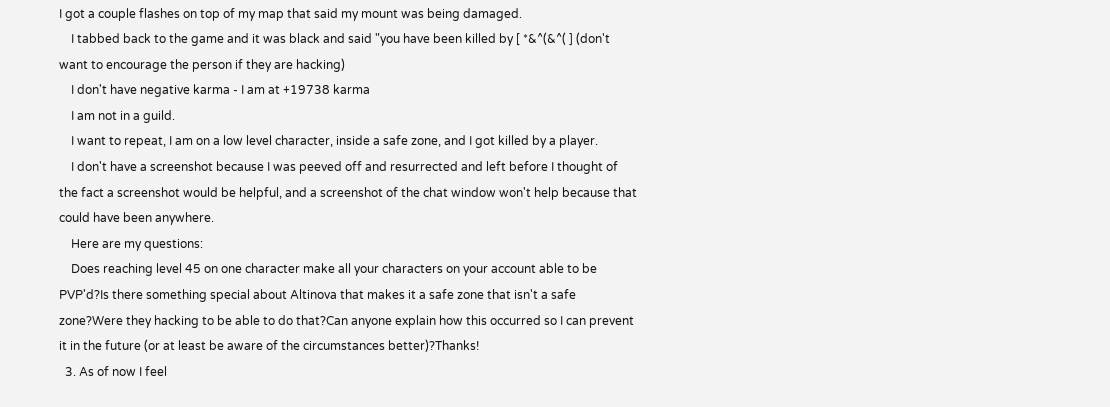I got a couple flashes on top of my map that said my mount was being damaged.
    I tabbed back to the game and it was black and said "you have been killed by [ *&^(&^( ] (don't want to encourage the person if they are hacking)
    I don't have negative karma - I am at +19738 karma
    I am not in a guild.
    I want to repeat, I am on a low level character, inside a safe zone, and I got killed by a player.
    I don't have a screenshot because I was peeved off and resurrected and left before I thought of the fact a screenshot would be helpful, and a screenshot of the chat window won't help because that could have been anywhere.
    Here are my questions:
    Does reaching level 45 on one character make all your characters on your account able to be PVP'd?Is there something special about Altinova that makes it a safe zone that isn't a safe zone?Were they hacking to be able to do that?Can anyone explain how this occurred so I can prevent it in the future (or at least be aware of the circumstances better)?Thanks!
  3. As of now I feel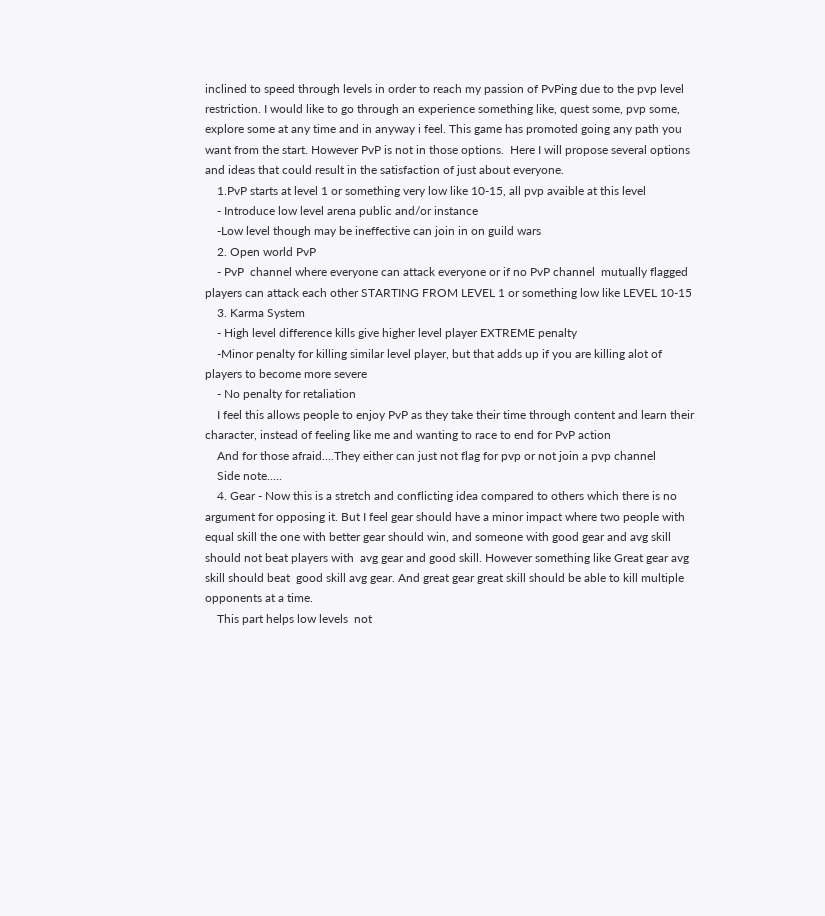inclined to speed through levels in order to reach my passion of PvPing due to the pvp level restriction. I would like to go through an experience something like, quest some, pvp some, explore some at any time and in anyway i feel. This game has promoted going any path you want from the start. However PvP is not in those options.  Here I will propose several options and ideas that could result in the satisfaction of just about everyone.
    1.PvP starts at level 1 or something very low like 10-15, all pvp avaible at this level
    - Introduce low level arena public and/or instance
    -Low level though may be ineffective can join in on guild wars
    2. Open world PvP
    - PvP  channel where everyone can attack everyone or if no PvP channel  mutually flagged players can attack each other STARTING FROM LEVEL 1 or something low like LEVEL 10-15
    3. Karma System
    - High level difference kills give higher level player EXTREME penalty
    -Minor penalty for killing similar level player, but that adds up if you are killing alot of players to become more severe
    - No penalty for retaliation
    I feel this allows people to enjoy PvP as they take their time through content and learn their character, instead of feeling like me and wanting to race to end for PvP action
    And for those afraid....They either can just not flag for pvp or not join a pvp channel
    Side note.....
    4. Gear - Now this is a stretch and conflicting idea compared to others which there is no argument for opposing it. But I feel gear should have a minor impact where two people with equal skill the one with better gear should win, and someone with good gear and avg skill should not beat players with  avg gear and good skill. However something like Great gear avg skill should beat  good skill avg gear. And great gear great skill should be able to kill multiple opponents at a time.
    This part helps low levels  not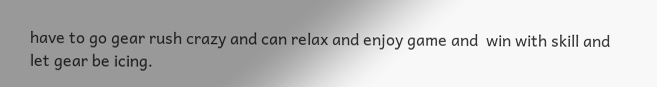have to go gear rush crazy and can relax and enjoy game and  win with skill and let gear be icing.